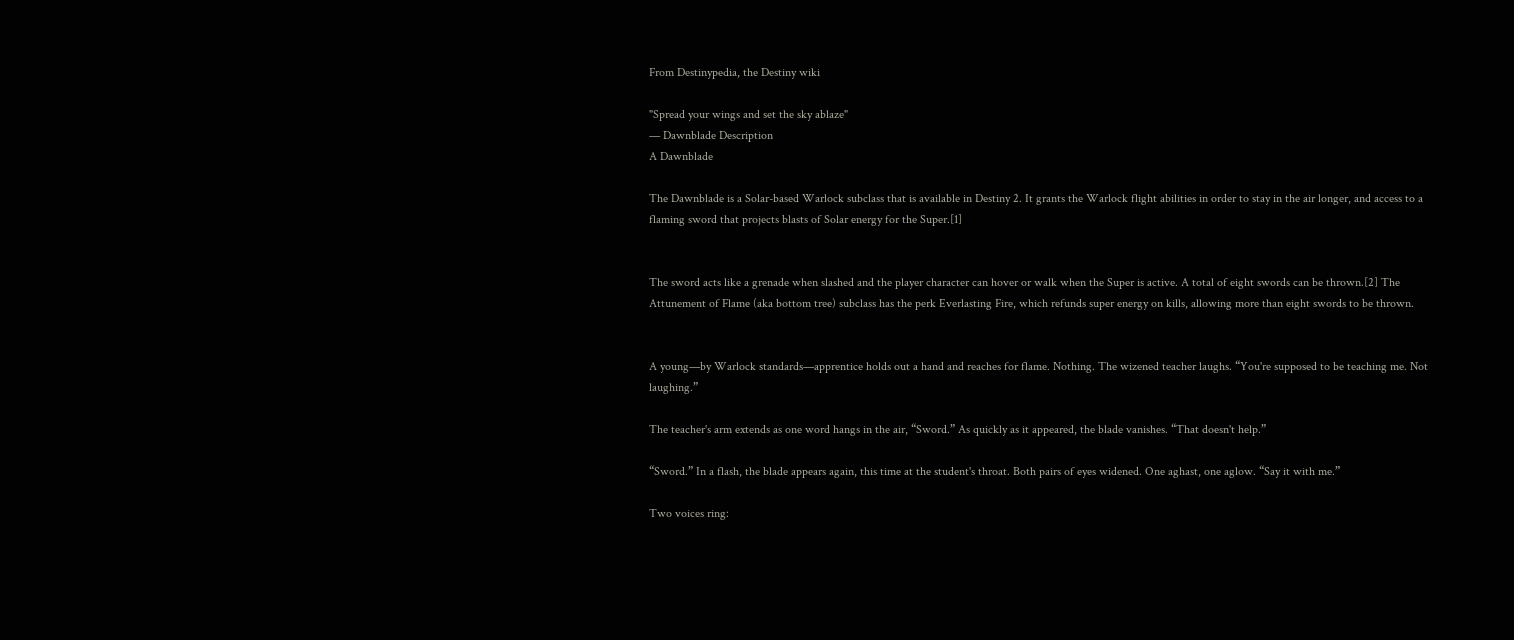From Destinypedia, the Destiny wiki

"Spread your wings and set the sky ablaze"
— Dawnblade Description
A Dawnblade

The Dawnblade is a Solar-based Warlock subclass that is available in Destiny 2. It grants the Warlock flight abilities in order to stay in the air longer, and access to a flaming sword that projects blasts of Solar energy for the Super.[1]


The sword acts like a grenade when slashed and the player character can hover or walk when the Super is active. A total of eight swords can be thrown.[2] The Attunement of Flame (aka bottom tree) subclass has the perk Everlasting Fire, which refunds super energy on kills, allowing more than eight swords to be thrown.


A young—by Warlock standards—apprentice holds out a hand and reaches for flame. Nothing. The wizened teacher laughs. “You're supposed to be teaching me. Not laughing.”

The teacher's arm extends as one word hangs in the air, “Sword.” As quickly as it appeared, the blade vanishes. “That doesn't help.”

“Sword.” In a flash, the blade appears again, this time at the student's throat. Both pairs of eyes widened. One aghast, one aglow. “Say it with me.”

Two voices ring: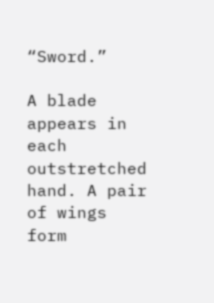“Sword.”

A blade appears in each outstretched hand. A pair of wings form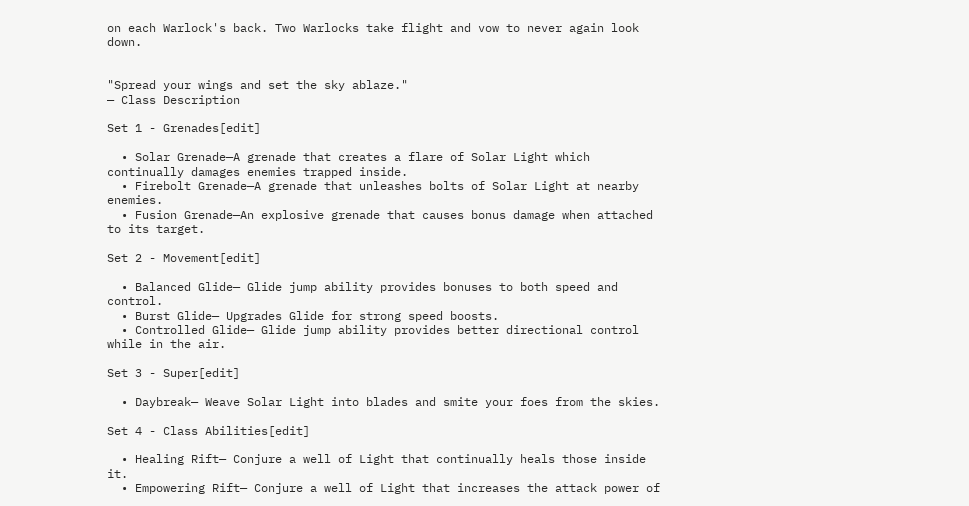on each Warlock's back. Two Warlocks take flight and vow to never again look down.


"Spread your wings and set the sky ablaze."
— Class Description

Set 1 - Grenades[edit]

  • Solar Grenade—A grenade that creates a flare of Solar Light which continually damages enemies trapped inside.
  • Firebolt Grenade—A grenade that unleashes bolts of Solar Light at nearby enemies.
  • Fusion Grenade—An explosive grenade that causes bonus damage when attached to its target.

Set 2 - Movement[edit]

  • Balanced Glide— Glide jump ability provides bonuses to both speed and control.
  • Burst Glide— Upgrades Glide for strong speed boosts.
  • Controlled Glide— Glide jump ability provides better directional control while in the air.

Set 3 - Super[edit]

  • Daybreak— Weave Solar Light into blades and smite your foes from the skies.

Set 4 - Class Abilities[edit]

  • Healing Rift— Conjure a well of Light that continually heals those inside it.
  • Empowering Rift— Conjure a well of Light that increases the attack power of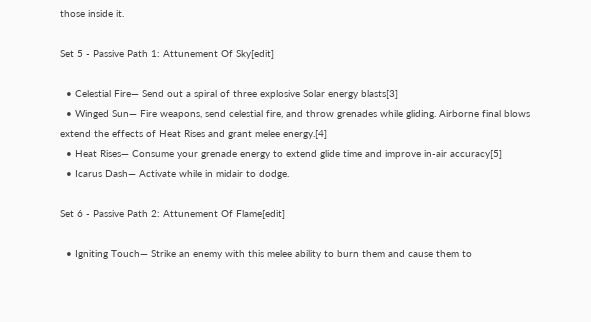those inside it.

Set 5 - Passive Path 1: Attunement Of Sky[edit]

  • Celestial Fire— Send out a spiral of three explosive Solar energy blasts[3]
  • Winged Sun— Fire weapons, send celestial fire, and throw grenades while gliding. Airborne final blows extend the effects of Heat Rises and grant melee energy.[4]
  • Heat Rises— Consume your grenade energy to extend glide time and improve in-air accuracy[5]
  • Icarus Dash— Activate while in midair to dodge.

Set 6 - Passive Path 2: Attunement Of Flame[edit]

  • Igniting Touch— Strike an enemy with this melee ability to burn them and cause them to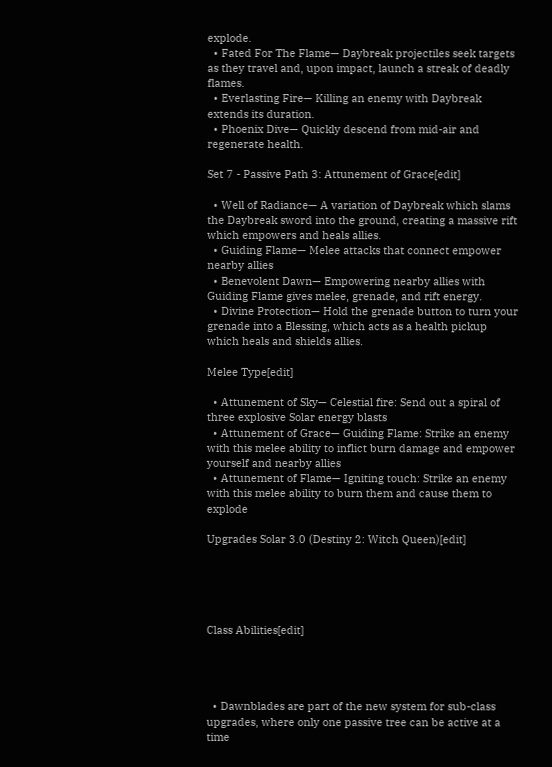explode.
  • Fated For The Flame— Daybreak projectiles seek targets as they travel and, upon impact, launch a streak of deadly flames.
  • Everlasting Fire— Killing an enemy with Daybreak extends its duration.
  • Phoenix Dive— Quickly descend from mid-air and regenerate health.

Set 7 - Passive Path 3: Attunement of Grace[edit]

  • Well of Radiance— A variation of Daybreak which slams the Daybreak sword into the ground, creating a massive rift which empowers and heals allies.
  • Guiding Flame— Melee attacks that connect empower nearby allies
  • Benevolent Dawn— Empowering nearby allies with Guiding Flame gives melee, grenade, and rift energy.
  • Divine Protection— Hold the grenade button to turn your grenade into a Blessing, which acts as a health pickup which heals and shields allies.

Melee Type[edit]

  • Attunement of Sky— Celestial fire: Send out a spiral of three explosive Solar energy blasts
  • Attunement of Grace— Guiding Flame: Strike an enemy with this melee ability to inflict burn damage and empower yourself and nearby allies
  • Attunement of Flame— Igniting touch: Strike an enemy with this melee ability to burn them and cause them to explode

Upgrades Solar 3.0 (Destiny 2: Witch Queen)[edit]





Class Abilities[edit]




  • Dawnblades are part of the new system for sub-class upgrades, where only one passive tree can be active at a time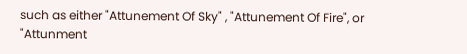such as either "Attunement Of Sky" , "Attunement Of Fire", or "Attunment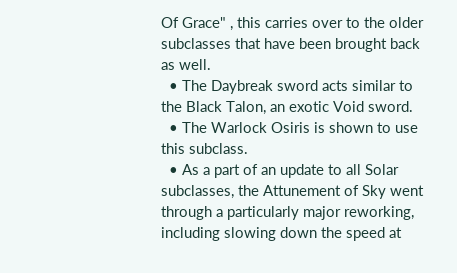Of Grace" , this carries over to the older subclasses that have been brought back as well.
  • The Daybreak sword acts similar to the Black Talon, an exotic Void sword.
  • The Warlock Osiris is shown to use this subclass.
  • As a part of an update to all Solar subclasses, the Attunement of Sky went through a particularly major reworking, including slowing down the speed at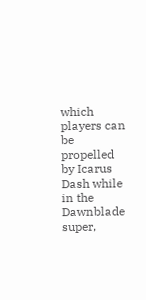which players can be propelled by Icarus Dash while in the Dawnblade super,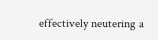effectively neutering a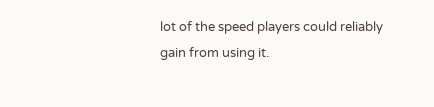lot of the speed players could reliably gain from using it.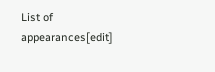List of appearances[edit]